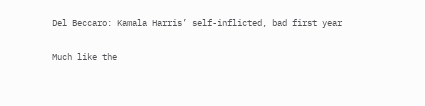Del Beccaro: Kamala Harris’ self-inflicted, bad first year

Much like the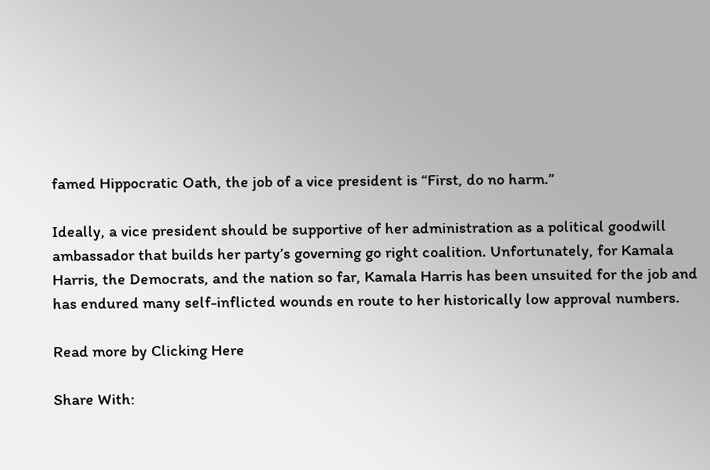famed Hippocratic Oath, the job of a vice president is “First, do no harm.”

Ideally, a vice president should be supportive of her administration as a political goodwill ambassador that builds her party’s governing go right coalition. Unfortunately, for Kamala Harris, the Democrats, and the nation so far, Kamala Harris has been unsuited for the job and has endured many self-inflicted wounds en route to her historically low approval numbers.

Read more by Clicking Here

Share With: